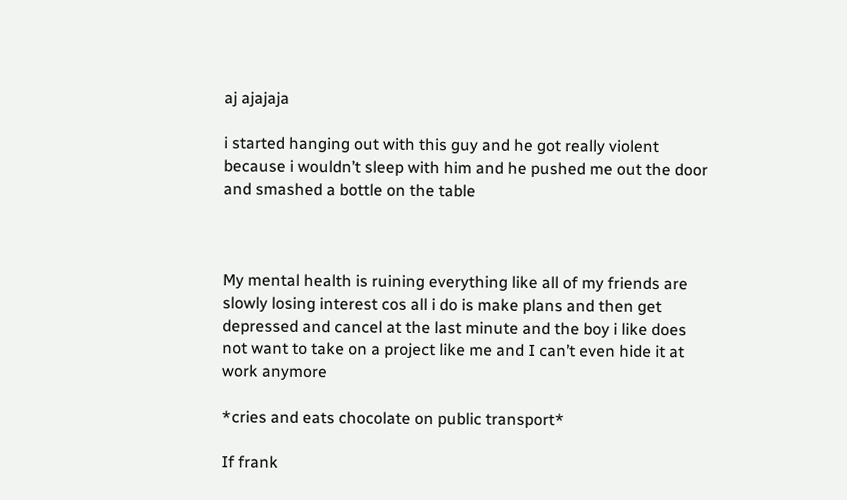aj ajajaja

i started hanging out with this guy and he got really violent because i wouldn’t sleep with him and he pushed me out the door and smashed a bottle on the table



My mental health is ruining everything like all of my friends are slowly losing interest cos all i do is make plans and then get depressed and cancel at the last minute and the boy i like does not want to take on a project like me and I can’t even hide it at work anymore

*cries and eats chocolate on public transport*

If frank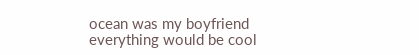ocean was my boyfriend everything would be cool